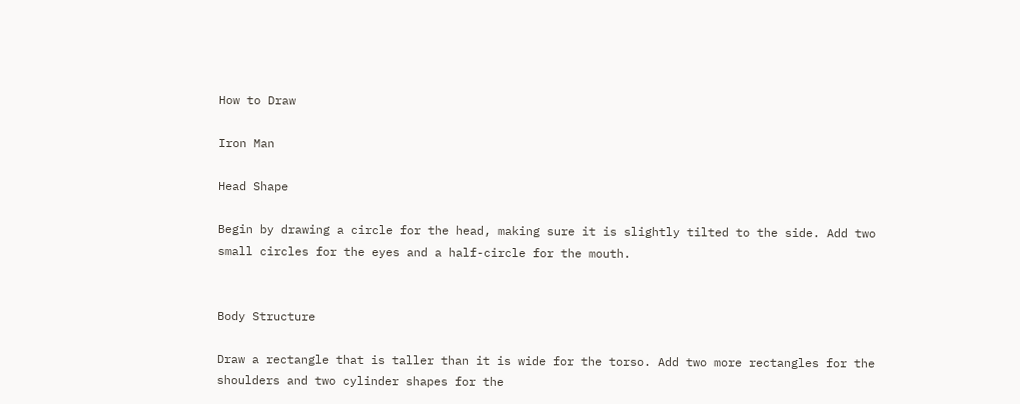How to Draw

Iron Man

Head Shape

Begin by drawing a circle for the head, making sure it is slightly tilted to the side. Add two small circles for the eyes and a half-circle for the mouth.


Body Structure

Draw a rectangle that is taller than it is wide for the torso. Add two more rectangles for the shoulders and two cylinder shapes for the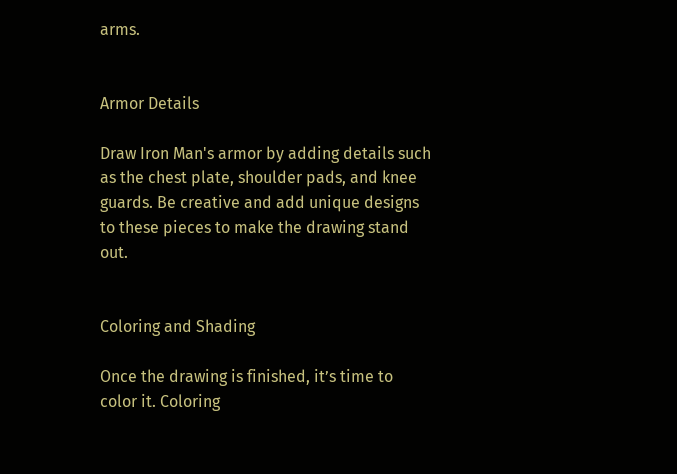arms.


Armor Details

Draw Iron Man's armor by adding details such as the chest plate, shoulder pads, and knee guards. Be creative and add unique designs to these pieces to make the drawing stand out.


Coloring and Shading

Once the drawing is finished, it’s time to color it. Coloring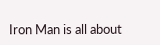Iron Man is all about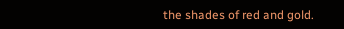the shades of red and gold.